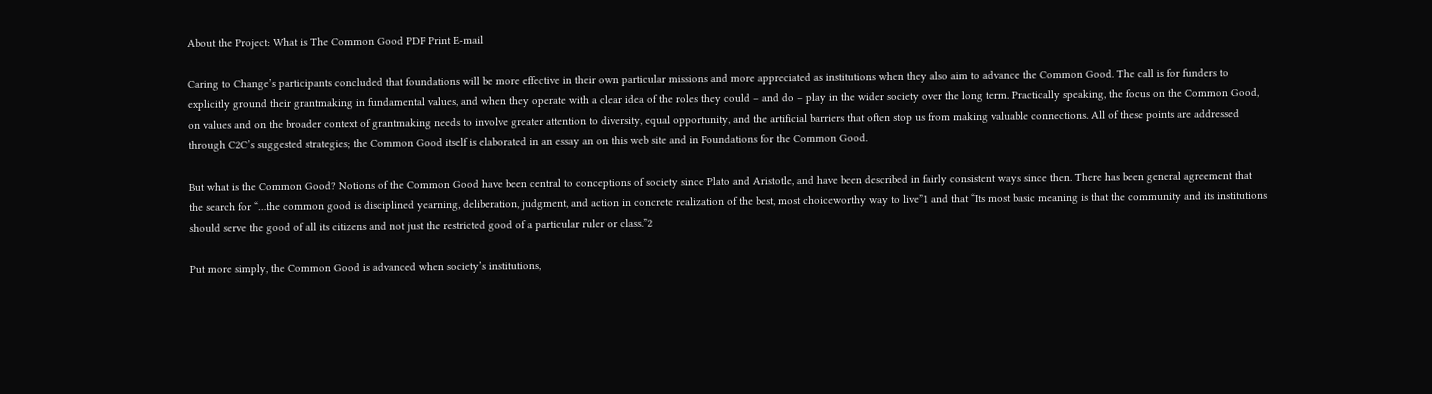About the Project: What is The Common Good PDF Print E-mail

Caring to Change’s participants concluded that foundations will be more effective in their own particular missions and more appreciated as institutions when they also aim to advance the Common Good. The call is for funders to explicitly ground their grantmaking in fundamental values, and when they operate with a clear idea of the roles they could – and do – play in the wider society over the long term. Practically speaking, the focus on the Common Good, on values and on the broader context of grantmaking needs to involve greater attention to diversity, equal opportunity, and the artificial barriers that often stop us from making valuable connections. All of these points are addressed through C2C’s suggested strategies; the Common Good itself is elaborated in an essay an on this web site and in Foundations for the Common Good.

But what is the Common Good? Notions of the Common Good have been central to conceptions of society since Plato and Aristotle, and have been described in fairly consistent ways since then. There has been general agreement that the search for “…the common good is disciplined yearning, deliberation, judgment, and action in concrete realization of the best, most choiceworthy way to live”1 and that “Its most basic meaning is that the community and its institutions should serve the good of all its citizens and not just the restricted good of a particular ruler or class.”2

Put more simply, the Common Good is advanced when society’s institutions,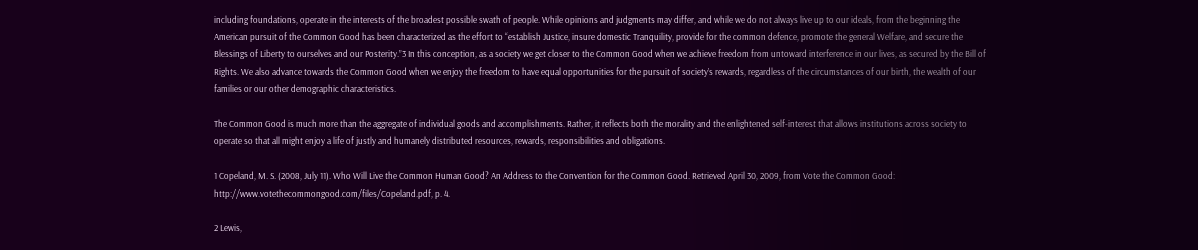including foundations, operate in the interests of the broadest possible swath of people. While opinions and judgments may differ, and while we do not always live up to our ideals, from the beginning the American pursuit of the Common Good has been characterized as the effort to “establish Justice, insure domestic Tranquility, provide for the common defence, promote the general Welfare, and secure the Blessings of Liberty to ourselves and our Posterity.”3 In this conception, as a society we get closer to the Common Good when we achieve freedom from untoward interference in our lives, as secured by the Bill of Rights. We also advance towards the Common Good when we enjoy the freedom to have equal opportunities for the pursuit of society’s rewards, regardless of the circumstances of our birth, the wealth of our families or our other demographic characteristics.

The Common Good is much more than the aggregate of individual goods and accomplishments. Rather, it reflects both the morality and the enlightened self-interest that allows institutions across society to operate so that all might enjoy a life of justly and humanely distributed resources, rewards, responsibilities and obligations.

1 Copeland, M. S. (2008, July 11). Who Will Live the Common Human Good? An Address to the Convention for the Common Good. Retrieved April 30, 2009, from Vote the Common Good: http://www.votethecommongood.com/files/Copeland.pdf, p. 4.

2 Lewis,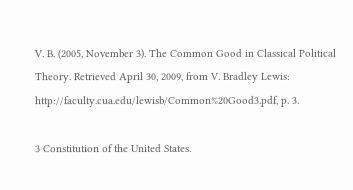V. B. (2005, November 3). The Common Good in Classical Political Theory. Retrieved April 30, 2009, from V. Bradley Lewis: http://faculty.cua.edu/lewisb/Common%20Good3.pdf, p. 3.

3 Constitution of the United States.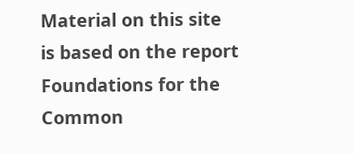Material on this site is based on the report Foundations for the Common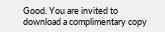Good. You are invited to download a complimentary copy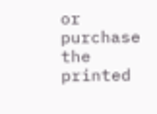or purchase the printed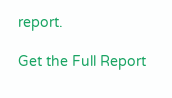report.

Get the Full Report